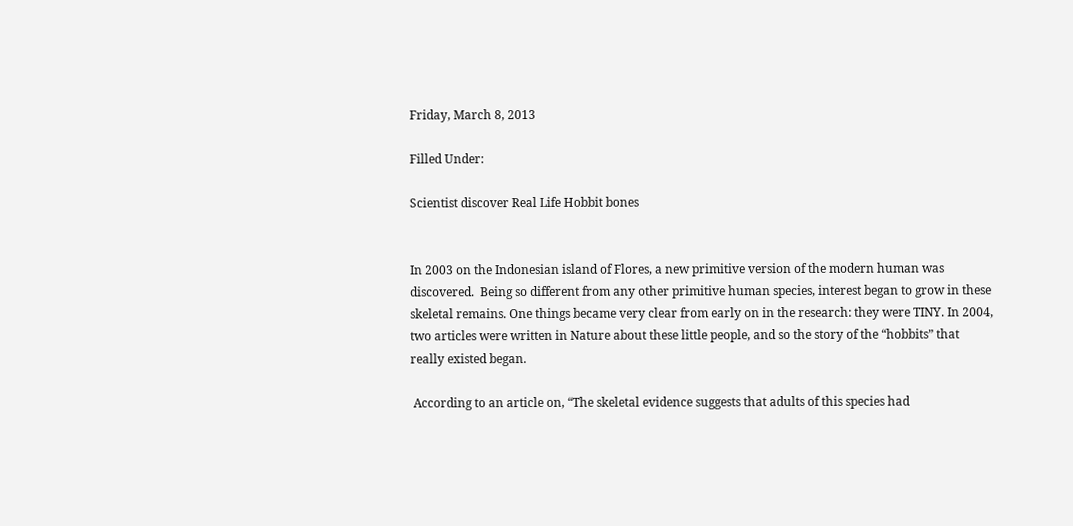Friday, March 8, 2013

Filled Under:

Scientist discover Real Life Hobbit bones


In 2003 on the Indonesian island of Flores, a new primitive version of the modern human was discovered.  Being so different from any other primitive human species, interest began to grow in these skeletal remains. One things became very clear from early on in the research: they were TINY. In 2004, two articles were written in Nature about these little people, and so the story of the “hobbits” that really existed began.

 According to an article on, “The skeletal evidence suggests that adults of this species had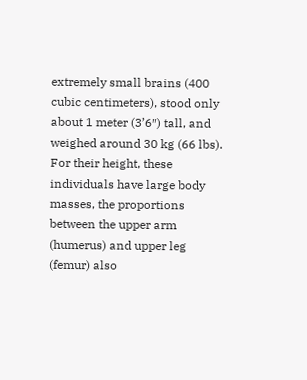extremely small brains (400 cubic centimeters), stood only about 1 meter (3’6″) tall, and weighed around 30 kg (66 lbs).  For their height, these individuals have large body masses, the proportions between the upper arm (humerus) and upper leg (femur) also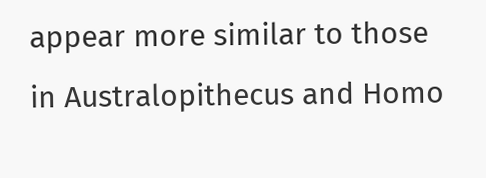appear more similar to those in Australopithecus and Homo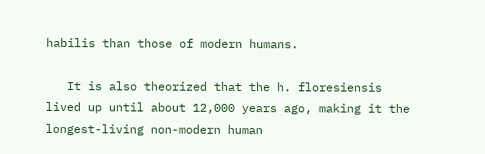habilis than those of modern humans.

   It is also theorized that the h. floresiensis lived up until about 12,000 years ago, making it the longest-living non-modern human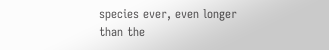species ever, even longer than the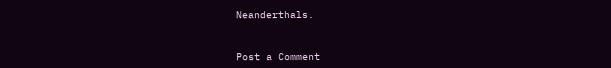Neanderthals.


Post a Comment